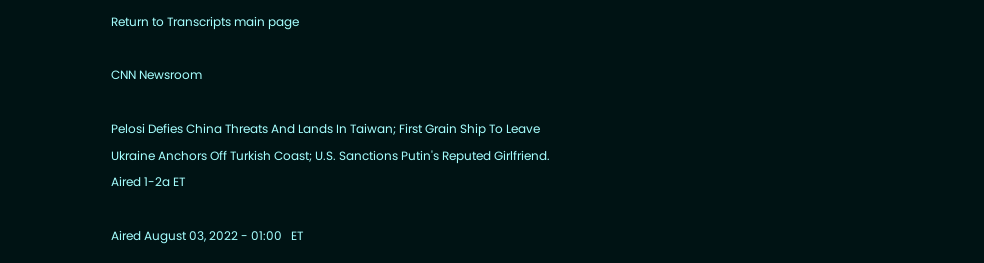Return to Transcripts main page

CNN Newsroom

Pelosi Defies China Threats And Lands In Taiwan; First Grain Ship To Leave Ukraine Anchors Off Turkish Coast; U.S. Sanctions Putin's Reputed Girlfriend. Aired 1-2a ET

Aired August 03, 2022 - 01:00   ET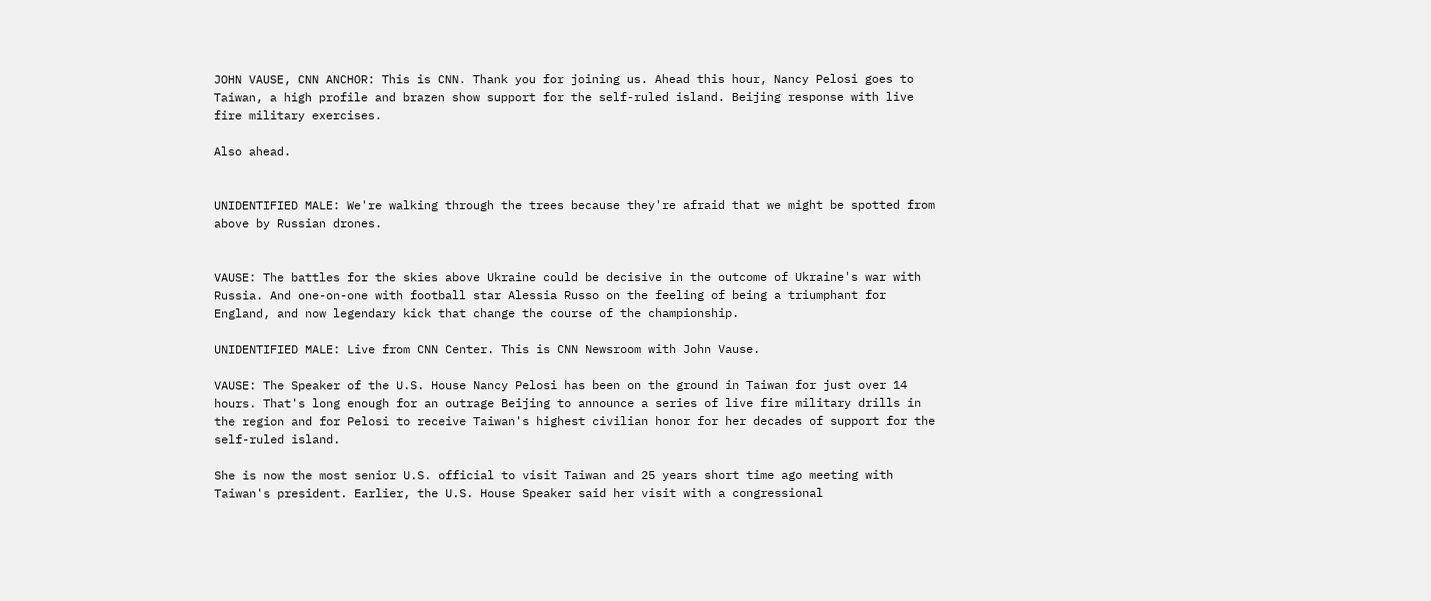JOHN VAUSE, CNN ANCHOR: This is CNN. Thank you for joining us. Ahead this hour, Nancy Pelosi goes to Taiwan, a high profile and brazen show support for the self-ruled island. Beijing response with live fire military exercises.

Also ahead.


UNIDENTIFIED MALE: We're walking through the trees because they're afraid that we might be spotted from above by Russian drones.


VAUSE: The battles for the skies above Ukraine could be decisive in the outcome of Ukraine's war with Russia. And one-on-one with football star Alessia Russo on the feeling of being a triumphant for England, and now legendary kick that change the course of the championship.

UNIDENTIFIED MALE: Live from CNN Center. This is CNN Newsroom with John Vause.

VAUSE: The Speaker of the U.S. House Nancy Pelosi has been on the ground in Taiwan for just over 14 hours. That's long enough for an outrage Beijing to announce a series of live fire military drills in the region and for Pelosi to receive Taiwan's highest civilian honor for her decades of support for the self-ruled island.

She is now the most senior U.S. official to visit Taiwan and 25 years short time ago meeting with Taiwan's president. Earlier, the U.S. House Speaker said her visit with a congressional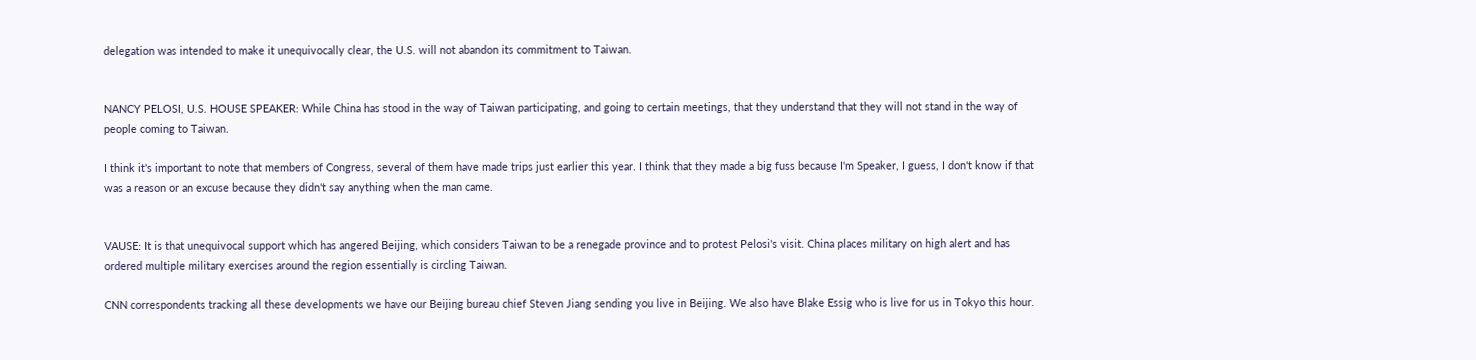delegation was intended to make it unequivocally clear, the U.S. will not abandon its commitment to Taiwan.


NANCY PELOSI, U.S. HOUSE SPEAKER: While China has stood in the way of Taiwan participating, and going to certain meetings, that they understand that they will not stand in the way of people coming to Taiwan.

I think it's important to note that members of Congress, several of them have made trips just earlier this year. I think that they made a big fuss because I'm Speaker, I guess, I don't know if that was a reason or an excuse because they didn't say anything when the man came.


VAUSE: It is that unequivocal support which has angered Beijing, which considers Taiwan to be a renegade province and to protest Pelosi's visit. China places military on high alert and has ordered multiple military exercises around the region essentially is circling Taiwan.

CNN correspondents tracking all these developments we have our Beijing bureau chief Steven Jiang sending you live in Beijing. We also have Blake Essig who is live for us in Tokyo this hour.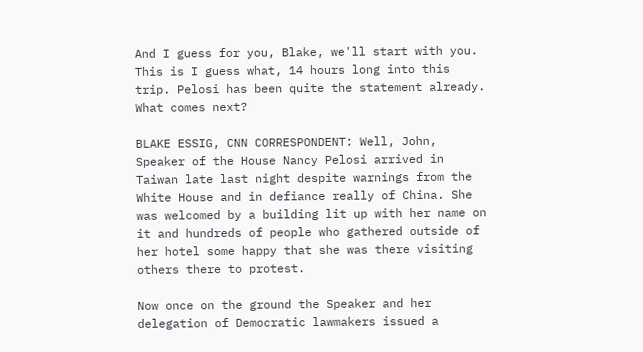And I guess for you, Blake, we'll start with you. This is I guess what, 14 hours long into this trip. Pelosi has been quite the statement already. What comes next?

BLAKE ESSIG, CNN CORRESPONDENT: Well, John, Speaker of the House Nancy Pelosi arrived in Taiwan late last night despite warnings from the White House and in defiance really of China. She was welcomed by a building lit up with her name on it and hundreds of people who gathered outside of her hotel some happy that she was there visiting others there to protest.

Now once on the ground the Speaker and her delegation of Democratic lawmakers issued a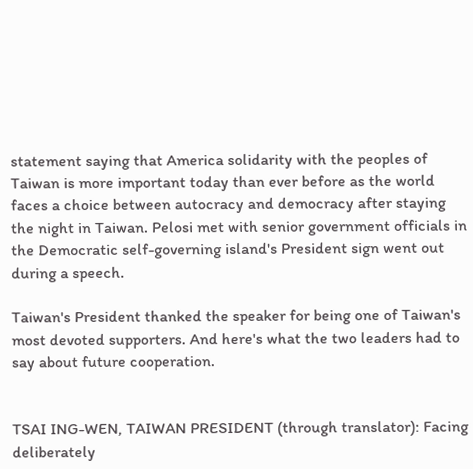statement saying that America solidarity with the peoples of Taiwan is more important today than ever before as the world faces a choice between autocracy and democracy after staying the night in Taiwan. Pelosi met with senior government officials in the Democratic self-governing island's President sign went out during a speech.

Taiwan's President thanked the speaker for being one of Taiwan's most devoted supporters. And here's what the two leaders had to say about future cooperation.


TSAI ING-WEN, TAIWAN PRESIDENT (through translator): Facing deliberately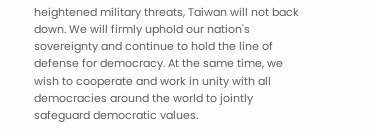heightened military threats, Taiwan will not back down. We will firmly uphold our nation's sovereignty and continue to hold the line of defense for democracy. At the same time, we wish to cooperate and work in unity with all democracies around the world to jointly safeguard democratic values.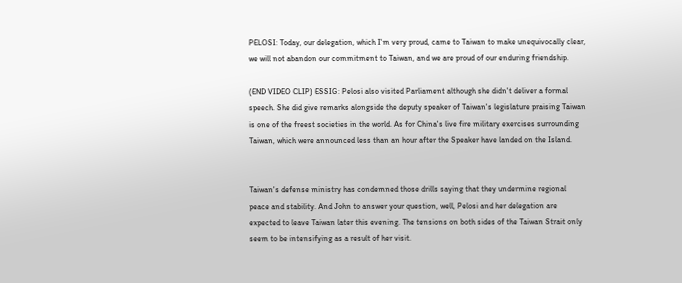PELOSI: Today, our delegation, which I'm very proud, came to Taiwan to make unequivocally clear, we will not abandon our commitment to Taiwan, and we are proud of our enduring friendship.

(END VIDEO CLIP) ESSIG: Pelosi also visited Parliament although she didn't deliver a formal speech. She did give remarks alongside the deputy speaker of Taiwan's legislature praising Taiwan is one of the freest societies in the world. As for China's live fire military exercises surrounding Taiwan, which were announced less than an hour after the Speaker have landed on the Island.


Taiwan's defense ministry has condemned those drills saying that they undermine regional peace and stability. And John to answer your question, well, Pelosi and her delegation are expected to leave Taiwan later this evening. The tensions on both sides of the Taiwan Strait only seem to be intensifying as a result of her visit.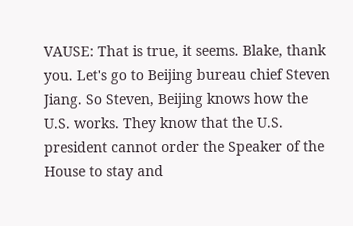VAUSE: That is true, it seems. Blake, thank you. Let's go to Beijing bureau chief Steven Jiang. So Steven, Beijing knows how the U.S. works. They know that the U.S. president cannot order the Speaker of the House to stay and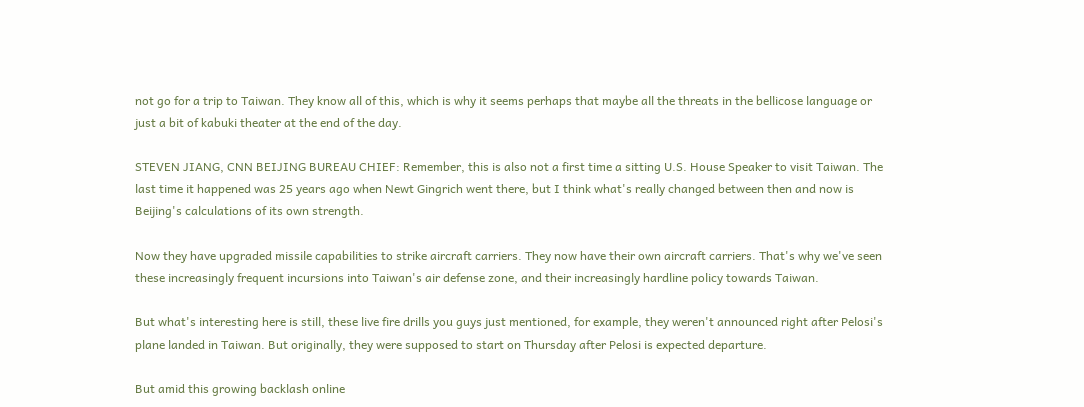not go for a trip to Taiwan. They know all of this, which is why it seems perhaps that maybe all the threats in the bellicose language or just a bit of kabuki theater at the end of the day.

STEVEN JIANG, CNN BEIJING BUREAU CHIEF: Remember, this is also not a first time a sitting U.S. House Speaker to visit Taiwan. The last time it happened was 25 years ago when Newt Gingrich went there, but I think what's really changed between then and now is Beijing's calculations of its own strength.

Now they have upgraded missile capabilities to strike aircraft carriers. They now have their own aircraft carriers. That's why we've seen these increasingly frequent incursions into Taiwan's air defense zone, and their increasingly hardline policy towards Taiwan.

But what's interesting here is still, these live fire drills you guys just mentioned, for example, they weren't announced right after Pelosi's plane landed in Taiwan. But originally, they were supposed to start on Thursday after Pelosi is expected departure.

But amid this growing backlash online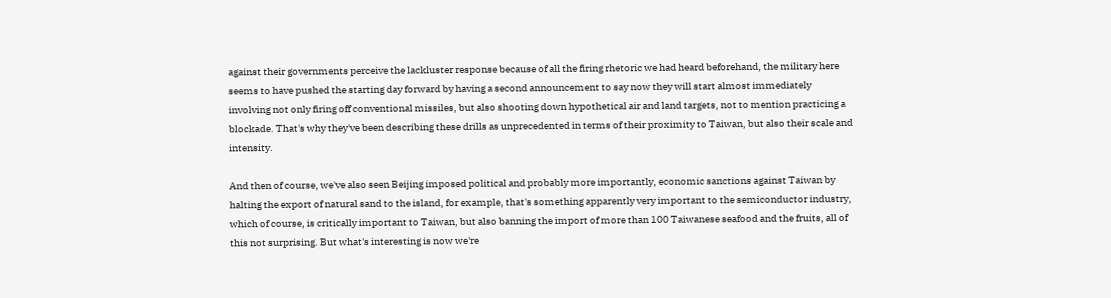against their governments perceive the lackluster response because of all the firing rhetoric we had heard beforehand, the military here seems to have pushed the starting day forward by having a second announcement to say now they will start almost immediately involving not only firing off conventional missiles, but also shooting down hypothetical air and land targets, not to mention practicing a blockade. That's why they've been describing these drills as unprecedented in terms of their proximity to Taiwan, but also their scale and intensity.

And then of course, we've also seen Beijing imposed political and probably more importantly, economic sanctions against Taiwan by halting the export of natural sand to the island, for example, that's something apparently very important to the semiconductor industry, which of course, is critically important to Taiwan, but also banning the import of more than 100 Taiwanese seafood and the fruits, all of this not surprising. But what's interesting is now we're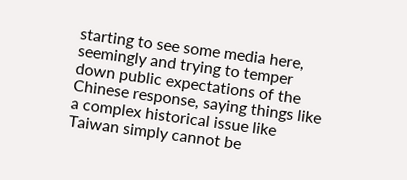starting to see some media here, seemingly and trying to temper down public expectations of the Chinese response, saying things like a complex historical issue like Taiwan simply cannot be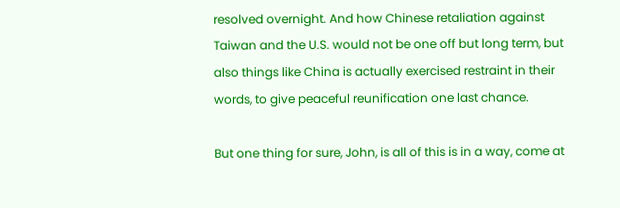resolved overnight. And how Chinese retaliation against Taiwan and the U.S. would not be one off but long term, but also things like China is actually exercised restraint in their words, to give peaceful reunification one last chance.

But one thing for sure, John, is all of this is in a way, come at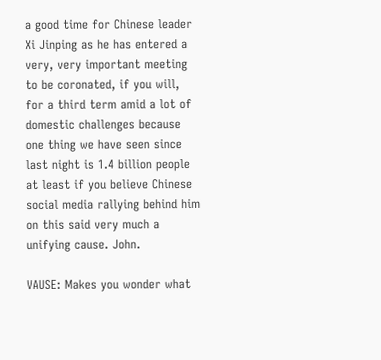a good time for Chinese leader Xi Jinping as he has entered a very, very important meeting to be coronated, if you will, for a third term amid a lot of domestic challenges because one thing we have seen since last night is 1.4 billion people at least if you believe Chinese social media rallying behind him on this said very much a unifying cause. John.

VAUSE: Makes you wonder what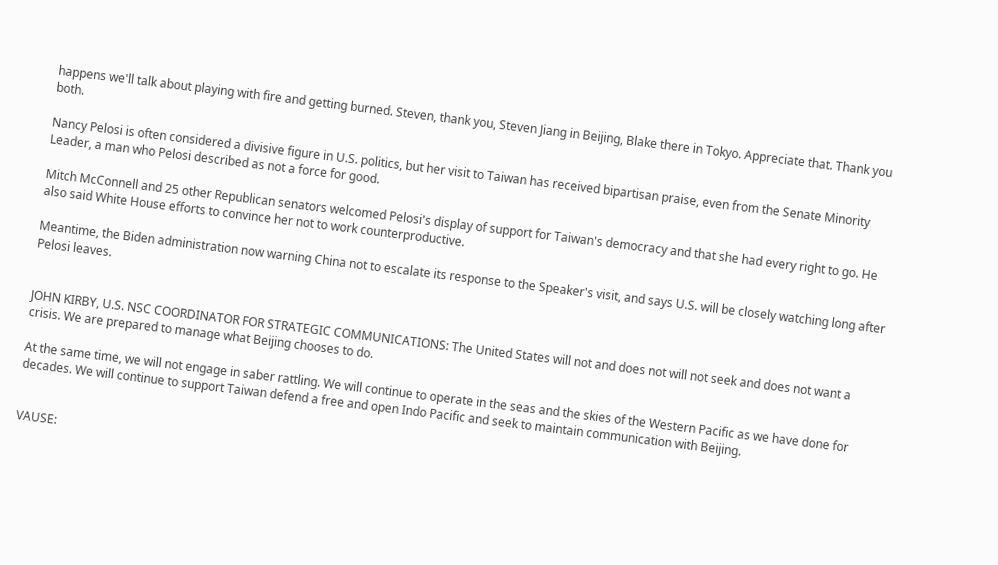happens we'll talk about playing with fire and getting burned. Steven, thank you, Steven Jiang in Beijing, Blake there in Tokyo. Appreciate that. Thank you both.

Nancy Pelosi is often considered a divisive figure in U.S. politics, but her visit to Taiwan has received bipartisan praise, even from the Senate Minority Leader, a man who Pelosi described as not a force for good.

Mitch McConnell and 25 other Republican senators welcomed Pelosi's display of support for Taiwan's democracy and that she had every right to go. He also said White House efforts to convince her not to work counterproductive.

Meantime, the Biden administration now warning China not to escalate its response to the Speaker's visit, and says U.S. will be closely watching long after Pelosi leaves.


JOHN KIRBY, U.S. NSC COORDINATOR FOR STRATEGIC COMMUNICATIONS: The United States will not and does not will not seek and does not want a crisis. We are prepared to manage what Beijing chooses to do.

At the same time, we will not engage in saber rattling. We will continue to operate in the seas and the skies of the Western Pacific as we have done for decades. We will continue to support Taiwan defend a free and open Indo Pacific and seek to maintain communication with Beijing.


VAUSE: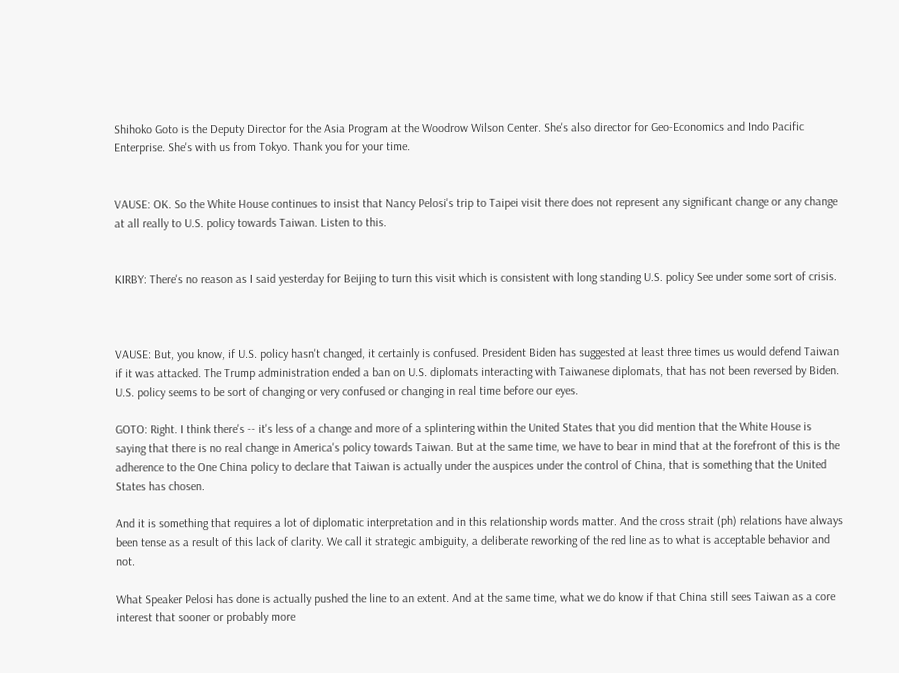Shihoko Goto is the Deputy Director for the Asia Program at the Woodrow Wilson Center. She's also director for Geo-Economics and Indo Pacific Enterprise. She's with us from Tokyo. Thank you for your time.


VAUSE: OK. So the White House continues to insist that Nancy Pelosi's trip to Taipei visit there does not represent any significant change or any change at all really to U.S. policy towards Taiwan. Listen to this.


KIRBY: There's no reason as I said yesterday for Beijing to turn this visit which is consistent with long standing U.S. policy See under some sort of crisis.



VAUSE: But, you know, if U.S. policy hasn't changed, it certainly is confused. President Biden has suggested at least three times us would defend Taiwan if it was attacked. The Trump administration ended a ban on U.S. diplomats interacting with Taiwanese diplomats, that has not been reversed by Biden. U.S. policy seems to be sort of changing or very confused or changing in real time before our eyes.

GOTO: Right. I think there's -- it's less of a change and more of a splintering within the United States that you did mention that the White House is saying that there is no real change in America's policy towards Taiwan. But at the same time, we have to bear in mind that at the forefront of this is the adherence to the One China policy to declare that Taiwan is actually under the auspices under the control of China, that is something that the United States has chosen.

And it is something that requires a lot of diplomatic interpretation and in this relationship words matter. And the cross strait (ph) relations have always been tense as a result of this lack of clarity. We call it strategic ambiguity, a deliberate reworking of the red line as to what is acceptable behavior and not.

What Speaker Pelosi has done is actually pushed the line to an extent. And at the same time, what we do know if that China still sees Taiwan as a core interest that sooner or probably more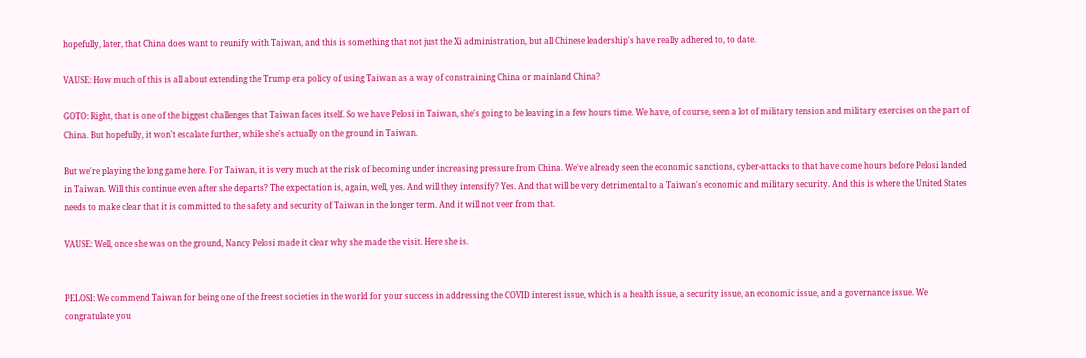hopefully, later, that China does want to reunify with Taiwan, and this is something that not just the Xi administration, but all Chinese leadership's have really adhered to, to date.

VAUSE: How much of this is all about extending the Trump era policy of using Taiwan as a way of constraining China or mainland China?

GOTO: Right, that is one of the biggest challenges that Taiwan faces itself. So we have Pelosi in Taiwan, she's going to be leaving in a few hours time. We have, of course, seen a lot of military tension and military exercises on the part of China. But hopefully, it won't escalate further, while she's actually on the ground in Taiwan.

But we're playing the long game here. For Taiwan, it is very much at the risk of becoming under increasing pressure from China. We've already seen the economic sanctions, cyber-attacks to that have come hours before Pelosi landed in Taiwan. Will this continue even after she departs? The expectation is, again, well, yes. And will they intensify? Yes. And that will be very detrimental to a Taiwan's economic and military security. And this is where the United States needs to make clear that it is committed to the safety and security of Taiwan in the longer term. And it will not veer from that.

VAUSE: Well, once she was on the ground, Nancy Pelosi made it clear why she made the visit. Here she is.


PELOSI: We commend Taiwan for being one of the freest societies in the world for your success in addressing the COVID interest issue, which is a health issue, a security issue, an economic issue, and a governance issue. We congratulate you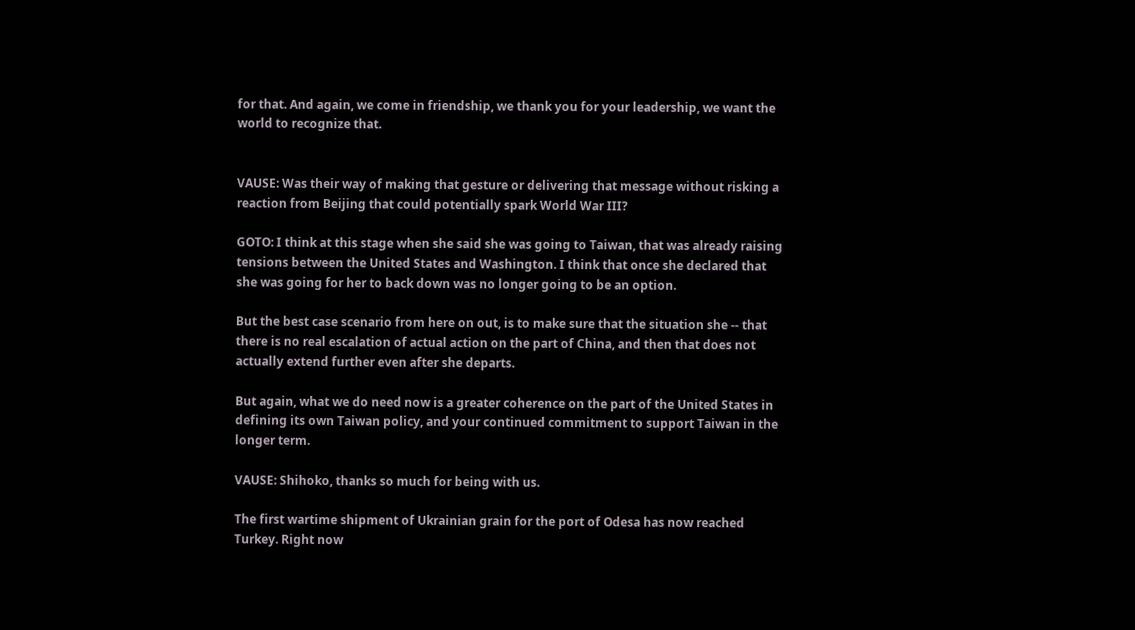for that. And again, we come in friendship, we thank you for your leadership, we want the world to recognize that.


VAUSE: Was their way of making that gesture or delivering that message without risking a reaction from Beijing that could potentially spark World War III?

GOTO: I think at this stage when she said she was going to Taiwan, that was already raising tensions between the United States and Washington. I think that once she declared that she was going for her to back down was no longer going to be an option.

But the best case scenario from here on out, is to make sure that the situation she -- that there is no real escalation of actual action on the part of China, and then that does not actually extend further even after she departs.

But again, what we do need now is a greater coherence on the part of the United States in defining its own Taiwan policy, and your continued commitment to support Taiwan in the longer term.

VAUSE: Shihoko, thanks so much for being with us.

The first wartime shipment of Ukrainian grain for the port of Odesa has now reached Turkey. Right now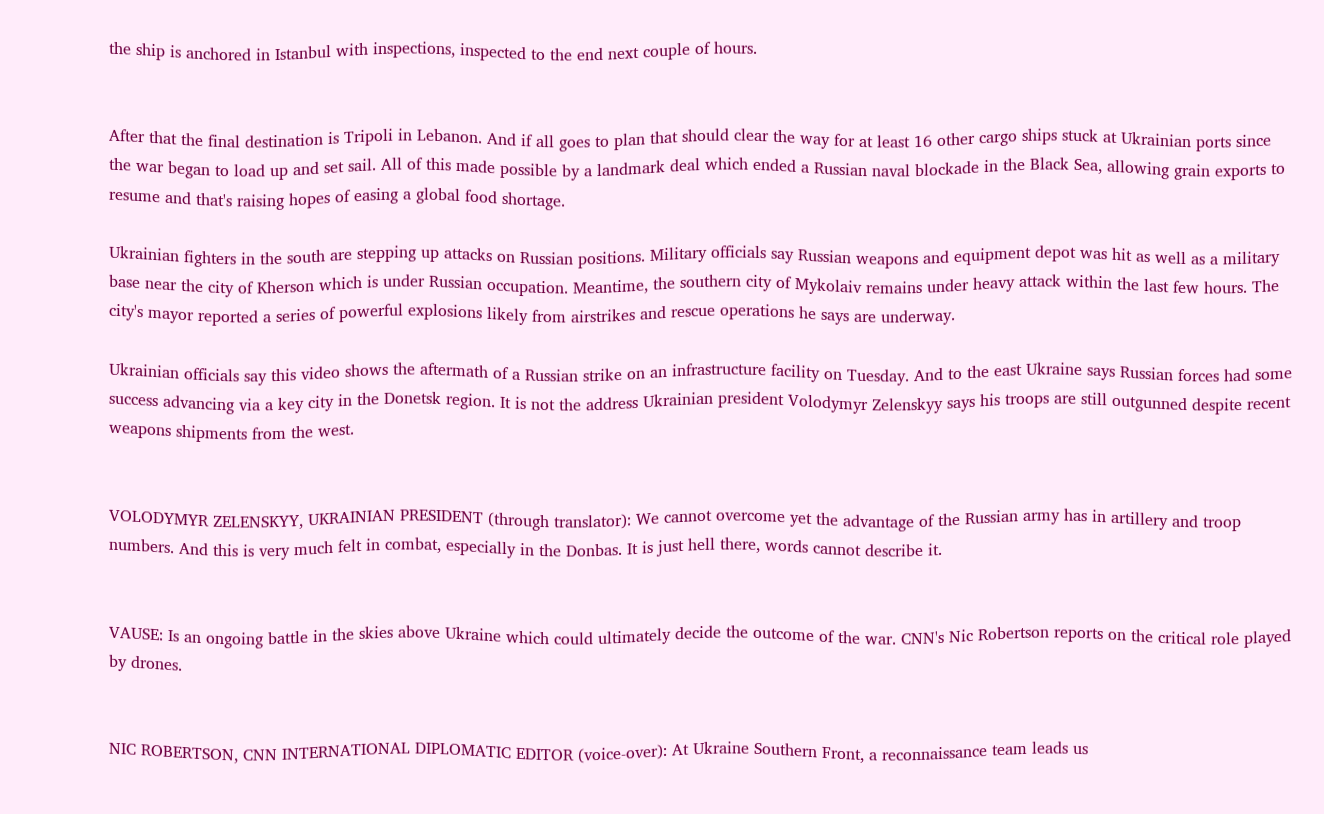the ship is anchored in Istanbul with inspections, inspected to the end next couple of hours.


After that the final destination is Tripoli in Lebanon. And if all goes to plan that should clear the way for at least 16 other cargo ships stuck at Ukrainian ports since the war began to load up and set sail. All of this made possible by a landmark deal which ended a Russian naval blockade in the Black Sea, allowing grain exports to resume and that's raising hopes of easing a global food shortage.

Ukrainian fighters in the south are stepping up attacks on Russian positions. Military officials say Russian weapons and equipment depot was hit as well as a military base near the city of Kherson which is under Russian occupation. Meantime, the southern city of Mykolaiv remains under heavy attack within the last few hours. The city's mayor reported a series of powerful explosions likely from airstrikes and rescue operations he says are underway.

Ukrainian officials say this video shows the aftermath of a Russian strike on an infrastructure facility on Tuesday. And to the east Ukraine says Russian forces had some success advancing via a key city in the Donetsk region. It is not the address Ukrainian president Volodymyr Zelenskyy says his troops are still outgunned despite recent weapons shipments from the west.


VOLODYMYR ZELENSKYY, UKRAINIAN PRESIDENT (through translator): We cannot overcome yet the advantage of the Russian army has in artillery and troop numbers. And this is very much felt in combat, especially in the Donbas. It is just hell there, words cannot describe it.


VAUSE: Is an ongoing battle in the skies above Ukraine which could ultimately decide the outcome of the war. CNN's Nic Robertson reports on the critical role played by drones.


NIC ROBERTSON, CNN INTERNATIONAL DIPLOMATIC EDITOR (voice-over): At Ukraine Southern Front, a reconnaissance team leads us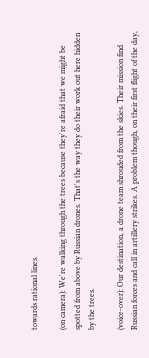towards rational lines.

(on camera): We're walking through the trees because they're afraid that we might be spotted from above by Russian drones. That's the way they do their work out here hidden by the trees.

(voice-over): Our destination, a drone team shrouded from the skies. Their mission find Russian forces and call in artillery strikes. A problem though, on their first flight of the day,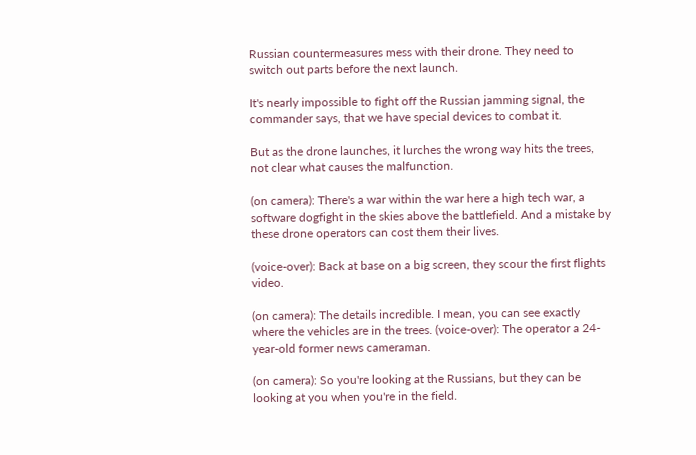Russian countermeasures mess with their drone. They need to switch out parts before the next launch.

It's nearly impossible to fight off the Russian jamming signal, the commander says, that we have special devices to combat it.

But as the drone launches, it lurches the wrong way hits the trees, not clear what causes the malfunction.

(on camera): There's a war within the war here a high tech war, a software dogfight in the skies above the battlefield. And a mistake by these drone operators can cost them their lives.

(voice-over): Back at base on a big screen, they scour the first flights video.

(on camera): The details incredible. I mean, you can see exactly where the vehicles are in the trees. (voice-over): The operator a 24-year-old former news cameraman.

(on camera): So you're looking at the Russians, but they can be looking at you when you're in the field.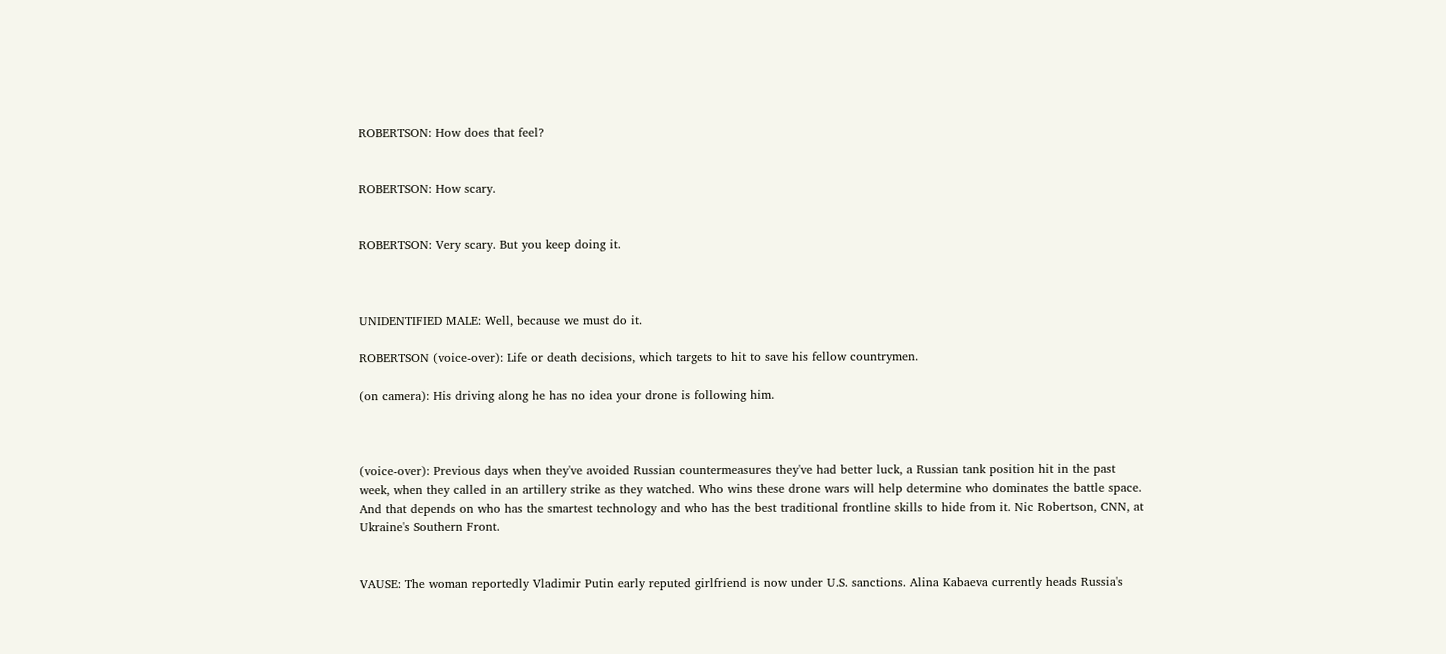ROBERTSON: How does that feel?


ROBERTSON: How scary.


ROBERTSON: Very scary. But you keep doing it.



UNIDENTIFIED MALE: Well, because we must do it.

ROBERTSON (voice-over): Life or death decisions, which targets to hit to save his fellow countrymen.

(on camera): His driving along he has no idea your drone is following him.



(voice-over): Previous days when they've avoided Russian countermeasures they've had better luck, a Russian tank position hit in the past week, when they called in an artillery strike as they watched. Who wins these drone wars will help determine who dominates the battle space. And that depends on who has the smartest technology and who has the best traditional frontline skills to hide from it. Nic Robertson, CNN, at Ukraine's Southern Front.


VAUSE: The woman reportedly Vladimir Putin early reputed girlfriend is now under U.S. sanctions. Alina Kabaeva currently heads Russia's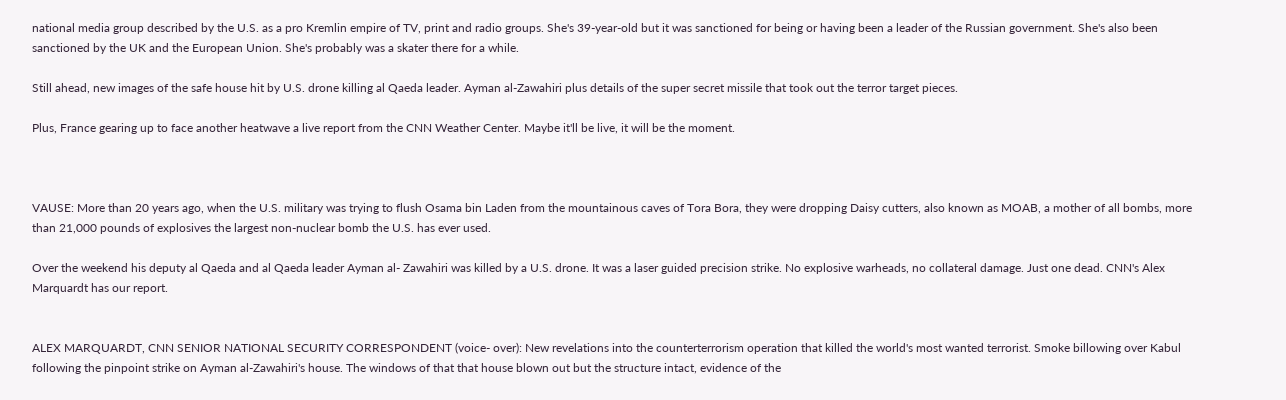national media group described by the U.S. as a pro Kremlin empire of TV, print and radio groups. She's 39-year-old but it was sanctioned for being or having been a leader of the Russian government. She's also been sanctioned by the UK and the European Union. She's probably was a skater there for a while.

Still ahead, new images of the safe house hit by U.S. drone killing al Qaeda leader. Ayman al-Zawahiri plus details of the super secret missile that took out the terror target pieces.

Plus, France gearing up to face another heatwave a live report from the CNN Weather Center. Maybe it'll be live, it will be the moment.



VAUSE: More than 20 years ago, when the U.S. military was trying to flush Osama bin Laden from the mountainous caves of Tora Bora, they were dropping Daisy cutters, also known as MOAB, a mother of all bombs, more than 21,000 pounds of explosives the largest non-nuclear bomb the U.S. has ever used.

Over the weekend his deputy al Qaeda and al Qaeda leader Ayman al- Zawahiri was killed by a U.S. drone. It was a laser guided precision strike. No explosive warheads, no collateral damage. Just one dead. CNN's Alex Marquardt has our report.


ALEX MARQUARDT, CNN SENIOR NATIONAL SECURITY CORRESPONDENT (voice- over): New revelations into the counterterrorism operation that killed the world's most wanted terrorist. Smoke billowing over Kabul following the pinpoint strike on Ayman al-Zawahiri's house. The windows of that that house blown out but the structure intact, evidence of the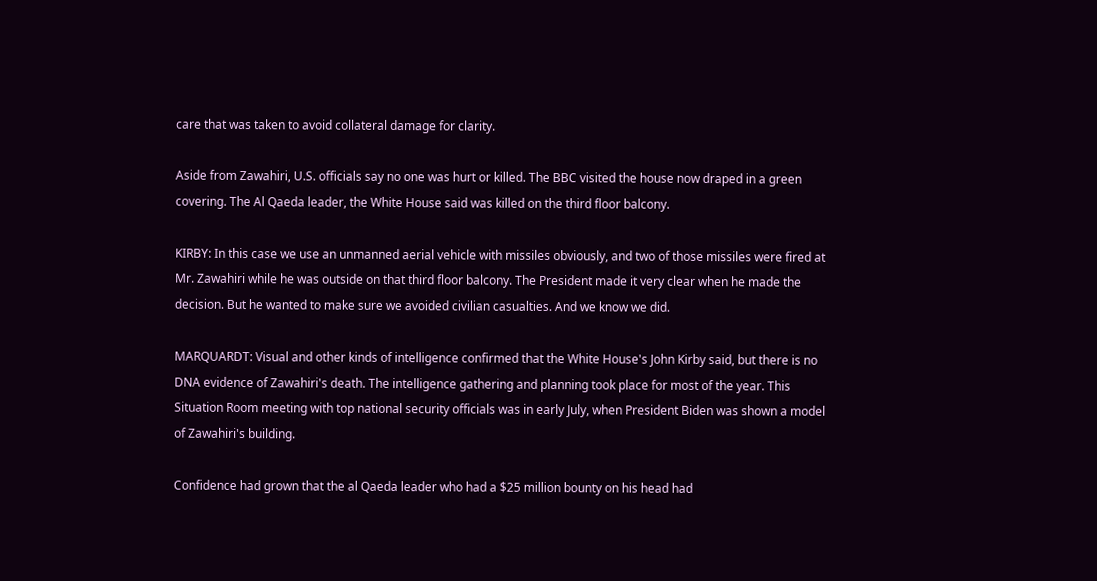care that was taken to avoid collateral damage for clarity.

Aside from Zawahiri, U.S. officials say no one was hurt or killed. The BBC visited the house now draped in a green covering. The Al Qaeda leader, the White House said was killed on the third floor balcony.

KIRBY: In this case we use an unmanned aerial vehicle with missiles obviously, and two of those missiles were fired at Mr. Zawahiri while he was outside on that third floor balcony. The President made it very clear when he made the decision. But he wanted to make sure we avoided civilian casualties. And we know we did.

MARQUARDT: Visual and other kinds of intelligence confirmed that the White House's John Kirby said, but there is no DNA evidence of Zawahiri's death. The intelligence gathering and planning took place for most of the year. This Situation Room meeting with top national security officials was in early July, when President Biden was shown a model of Zawahiri's building.

Confidence had grown that the al Qaeda leader who had a $25 million bounty on his head had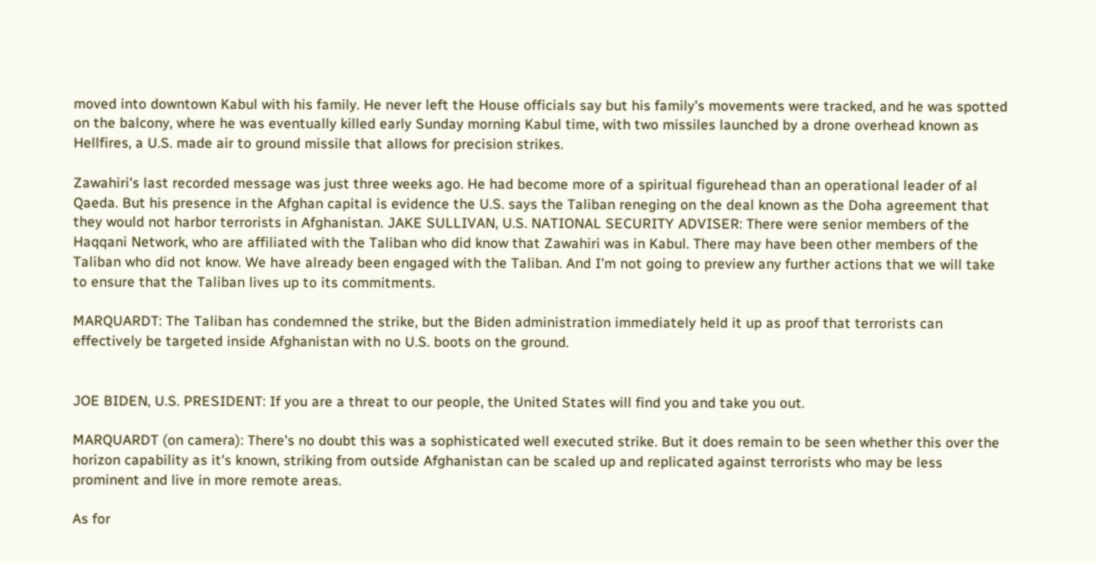moved into downtown Kabul with his family. He never left the House officials say but his family's movements were tracked, and he was spotted on the balcony, where he was eventually killed early Sunday morning Kabul time, with two missiles launched by a drone overhead known as Hellfires, a U.S. made air to ground missile that allows for precision strikes.

Zawahiri's last recorded message was just three weeks ago. He had become more of a spiritual figurehead than an operational leader of al Qaeda. But his presence in the Afghan capital is evidence the U.S. says the Taliban reneging on the deal known as the Doha agreement that they would not harbor terrorists in Afghanistan. JAKE SULLIVAN, U.S. NATIONAL SECURITY ADVISER: There were senior members of the Haqqani Network, who are affiliated with the Taliban who did know that Zawahiri was in Kabul. There may have been other members of the Taliban who did not know. We have already been engaged with the Taliban. And I'm not going to preview any further actions that we will take to ensure that the Taliban lives up to its commitments.

MARQUARDT: The Taliban has condemned the strike, but the Biden administration immediately held it up as proof that terrorists can effectively be targeted inside Afghanistan with no U.S. boots on the ground.


JOE BIDEN, U.S. PRESIDENT: If you are a threat to our people, the United States will find you and take you out.

MARQUARDT (on camera): There's no doubt this was a sophisticated well executed strike. But it does remain to be seen whether this over the horizon capability as it's known, striking from outside Afghanistan can be scaled up and replicated against terrorists who may be less prominent and live in more remote areas.

As for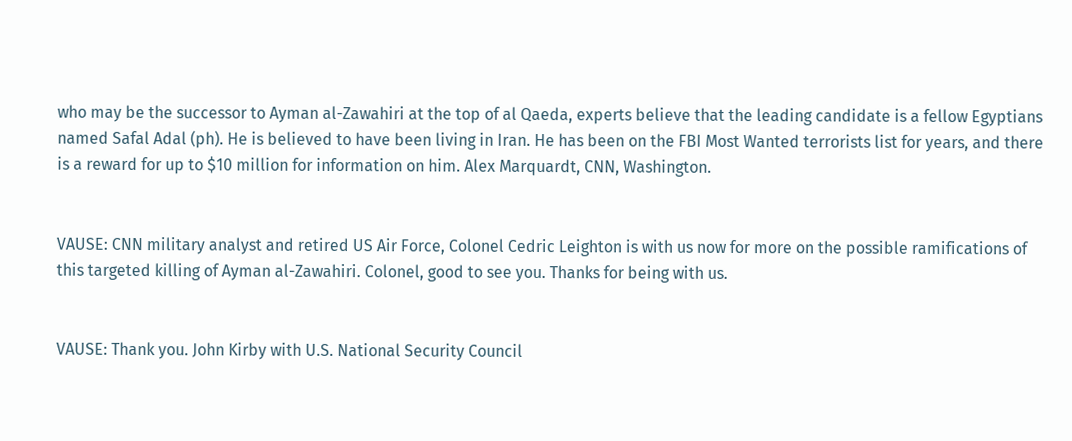who may be the successor to Ayman al-Zawahiri at the top of al Qaeda, experts believe that the leading candidate is a fellow Egyptians named Safal Adal (ph). He is believed to have been living in Iran. He has been on the FBI Most Wanted terrorists list for years, and there is a reward for up to $10 million for information on him. Alex Marquardt, CNN, Washington.


VAUSE: CNN military analyst and retired US Air Force, Colonel Cedric Leighton is with us now for more on the possible ramifications of this targeted killing of Ayman al-Zawahiri. Colonel, good to see you. Thanks for being with us.


VAUSE: Thank you. John Kirby with U.S. National Security Council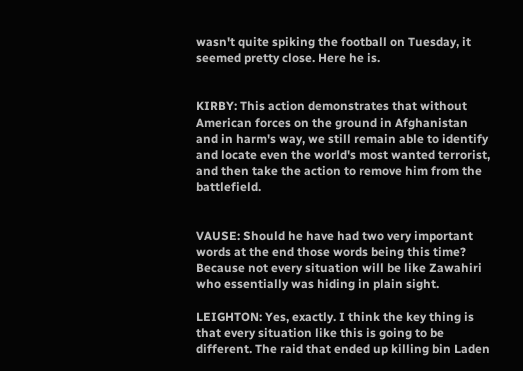wasn't quite spiking the football on Tuesday, it seemed pretty close. Here he is.


KIRBY: This action demonstrates that without American forces on the ground in Afghanistan and in harm's way, we still remain able to identify and locate even the world's most wanted terrorist, and then take the action to remove him from the battlefield.


VAUSE: Should he have had two very important words at the end those words being this time? Because not every situation will be like Zawahiri who essentially was hiding in plain sight.

LEIGHTON: Yes, exactly. I think the key thing is that every situation like this is going to be different. The raid that ended up killing bin Laden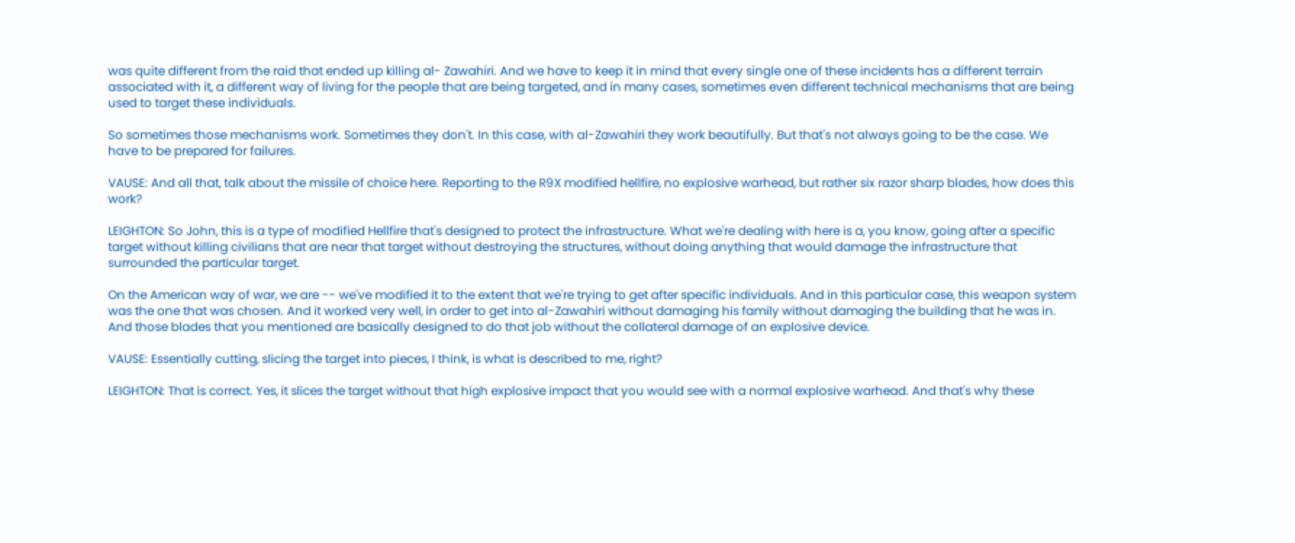was quite different from the raid that ended up killing al- Zawahiri. And we have to keep it in mind that every single one of these incidents has a different terrain associated with it, a different way of living for the people that are being targeted, and in many cases, sometimes even different technical mechanisms that are being used to target these individuals.

So sometimes those mechanisms work. Sometimes they don't. In this case, with al-Zawahiri they work beautifully. But that's not always going to be the case. We have to be prepared for failures.

VAUSE: And all that, talk about the missile of choice here. Reporting to the R9X modified hellfire, no explosive warhead, but rather six razor sharp blades, how does this work?

LEIGHTON: So John, this is a type of modified Hellfire that's designed to protect the infrastructure. What we're dealing with here is a, you know, going after a specific target without killing civilians that are near that target without destroying the structures, without doing anything that would damage the infrastructure that surrounded the particular target.

On the American way of war, we are -- we've modified it to the extent that we're trying to get after specific individuals. And in this particular case, this weapon system was the one that was chosen. And it worked very well, in order to get into al-Zawahiri without damaging his family without damaging the building that he was in. And those blades that you mentioned are basically designed to do that job without the collateral damage of an explosive device.

VAUSE: Essentially cutting, slicing the target into pieces, I think, is what is described to me, right?

LEIGHTON: That is correct. Yes, it slices the target without that high explosive impact that you would see with a normal explosive warhead. And that's why these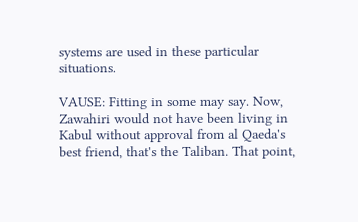systems are used in these particular situations.

VAUSE: Fitting in some may say. Now, Zawahiri would not have been living in Kabul without approval from al Qaeda's best friend, that's the Taliban. That point,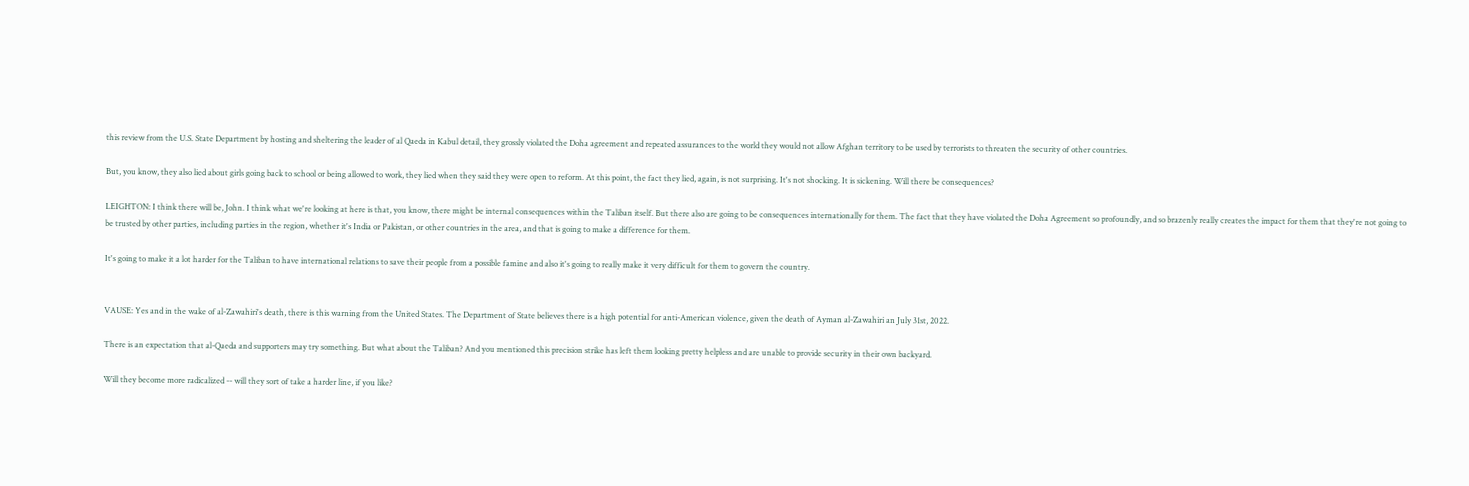this review from the U.S. State Department by hosting and sheltering the leader of al Qaeda in Kabul detail, they grossly violated the Doha agreement and repeated assurances to the world they would not allow Afghan territory to be used by terrorists to threaten the security of other countries.

But, you know, they also lied about girls going back to school or being allowed to work, they lied when they said they were open to reform. At this point, the fact they lied, again, is not surprising. It's not shocking. It is sickening. Will there be consequences?

LEIGHTON: I think there will be, John. I think what we're looking at here is that, you know, there might be internal consequences within the Taliban itself. But there also are going to be consequences internationally for them. The fact that they have violated the Doha Agreement so profoundly, and so brazenly really creates the impact for them that they're not going to be trusted by other parties, including parties in the region, whether it's India or Pakistan, or other countries in the area, and that is going to make a difference for them.

It's going to make it a lot harder for the Taliban to have international relations to save their people from a possible famine and also it's going to really make it very difficult for them to govern the country.


VAUSE: Yes and in the wake of al-Zawahiri's death, there is this warning from the United States. The Department of State believes there is a high potential for anti-American violence, given the death of Ayman al-Zawahiri an July 31st, 2022.

There is an expectation that al-Qaeda and supporters may try something. But what about the Taliban? And you mentioned this precision strike has left them looking pretty helpless and are unable to provide security in their own backyard.

Will they become more radicalized -- will they sort of take a harder line, if you like?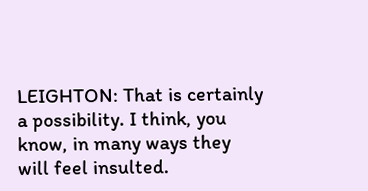LEIGHTON: That is certainly a possibility. I think, you know, in many ways they will feel insulted.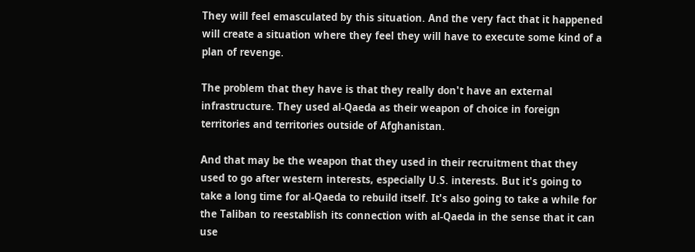They will feel emasculated by this situation. And the very fact that it happened will create a situation where they feel they will have to execute some kind of a plan of revenge.

The problem that they have is that they really don't have an external infrastructure. They used al-Qaeda as their weapon of choice in foreign territories and territories outside of Afghanistan.

And that may be the weapon that they used in their recruitment that they used to go after western interests, especially U.S. interests. But it's going to take a long time for al-Qaeda to rebuild itself. It's also going to take a while for the Taliban to reestablish its connection with al-Qaeda in the sense that it can use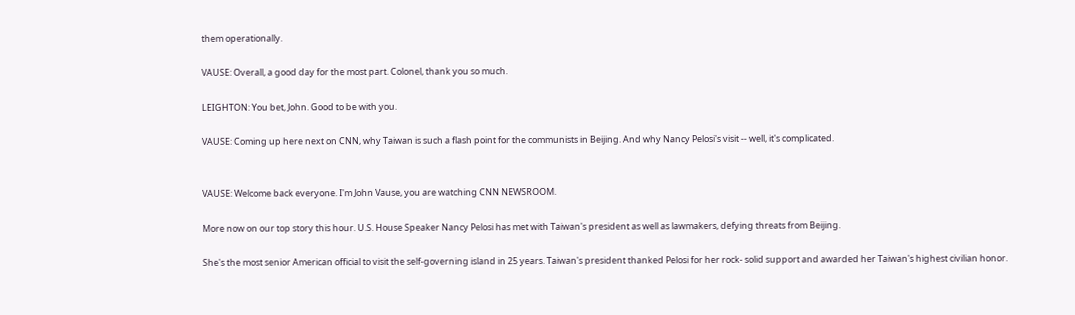them operationally.

VAUSE: Overall, a good day for the most part. Colonel, thank you so much.

LEIGHTON: You bet, John. Good to be with you.

VAUSE: Coming up here next on CNN, why Taiwan is such a flash point for the communists in Beijing. And why Nancy Pelosi's visit -- well, it's complicated.


VAUSE: Welcome back everyone. I'm John Vause, you are watching CNN NEWSROOM.

More now on our top story this hour. U.S. House Speaker Nancy Pelosi has met with Taiwan's president as well as lawmakers, defying threats from Beijing.

She's the most senior American official to visit the self-governing island in 25 years. Taiwan's president thanked Pelosi for her rock- solid support and awarded her Taiwan's highest civilian honor.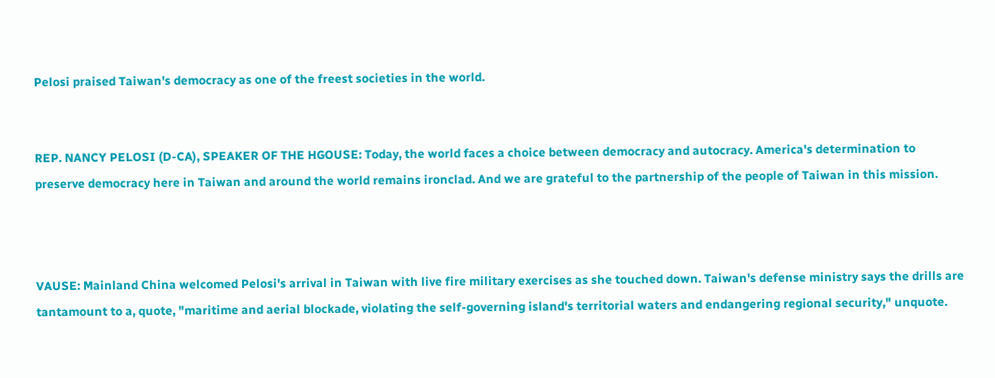Pelosi praised Taiwan's democracy as one of the freest societies in the world.


REP. NANCY PELOSI (D-CA), SPEAKER OF THE HGOUSE: Today, the world faces a choice between democracy and autocracy. America's determination to preserve democracy here in Taiwan and around the world remains ironclad. And we are grateful to the partnership of the people of Taiwan in this mission.



VAUSE: Mainland China welcomed Pelosi's arrival in Taiwan with live fire military exercises as she touched down. Taiwan's defense ministry says the drills are tantamount to a, quote, "maritime and aerial blockade, violating the self-governing island's territorial waters and endangering regional security," unquote.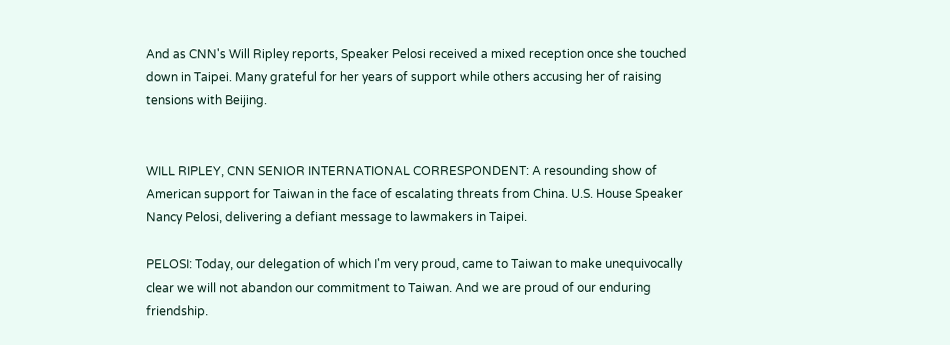And as CNN's Will Ripley reports, Speaker Pelosi received a mixed reception once she touched down in Taipei. Many grateful for her years of support while others accusing her of raising tensions with Beijing.


WILL RIPLEY, CNN SENIOR INTERNATIONAL CORRESPONDENT: A resounding show of American support for Taiwan in the face of escalating threats from China. U.S. House Speaker Nancy Pelosi, delivering a defiant message to lawmakers in Taipei.

PELOSI: Today, our delegation of which I'm very proud, came to Taiwan to make unequivocally clear we will not abandon our commitment to Taiwan. And we are proud of our enduring friendship.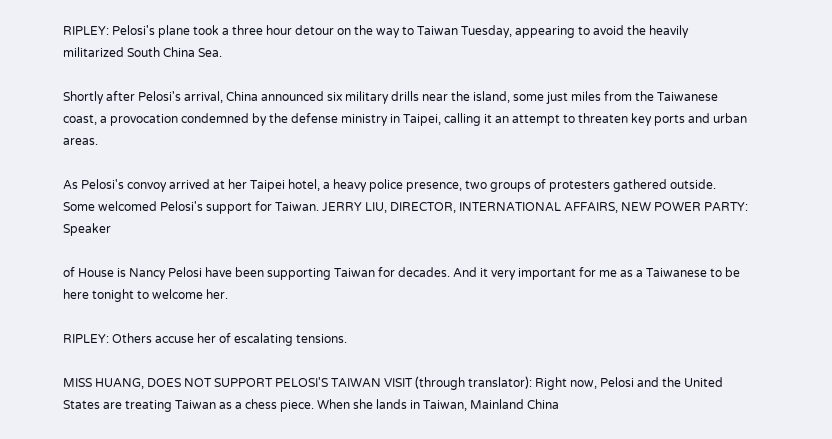RIPLEY: Pelosi's plane took a three hour detour on the way to Taiwan Tuesday, appearing to avoid the heavily militarized South China Sea.

Shortly after Pelosi's arrival, China announced six military drills near the island, some just miles from the Taiwanese coast, a provocation condemned by the defense ministry in Taipei, calling it an attempt to threaten key ports and urban areas.

As Pelosi's convoy arrived at her Taipei hotel, a heavy police presence, two groups of protesters gathered outside. Some welcomed Pelosi's support for Taiwan. JERRY LIU, DIRECTOR, INTERNATIONAL AFFAIRS, NEW POWER PARTY: Speaker

of House is Nancy Pelosi have been supporting Taiwan for decades. And it very important for me as a Taiwanese to be here tonight to welcome her.

RIPLEY: Others accuse her of escalating tensions.

MISS HUANG, DOES NOT SUPPORT PELOSI'S TAIWAN VISIT (through translator): Right now, Pelosi and the United States are treating Taiwan as a chess piece. When she lands in Taiwan, Mainland China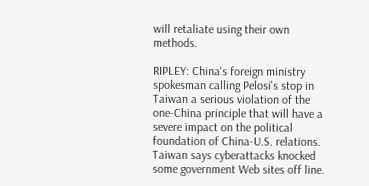will retaliate using their own methods.

RIPLEY: China's foreign ministry spokesman calling Pelosi's stop in Taiwan a serious violation of the one-China principle that will have a severe impact on the political foundation of China-U.S. relations. Taiwan says cyberattacks knocked some government Web sites off line.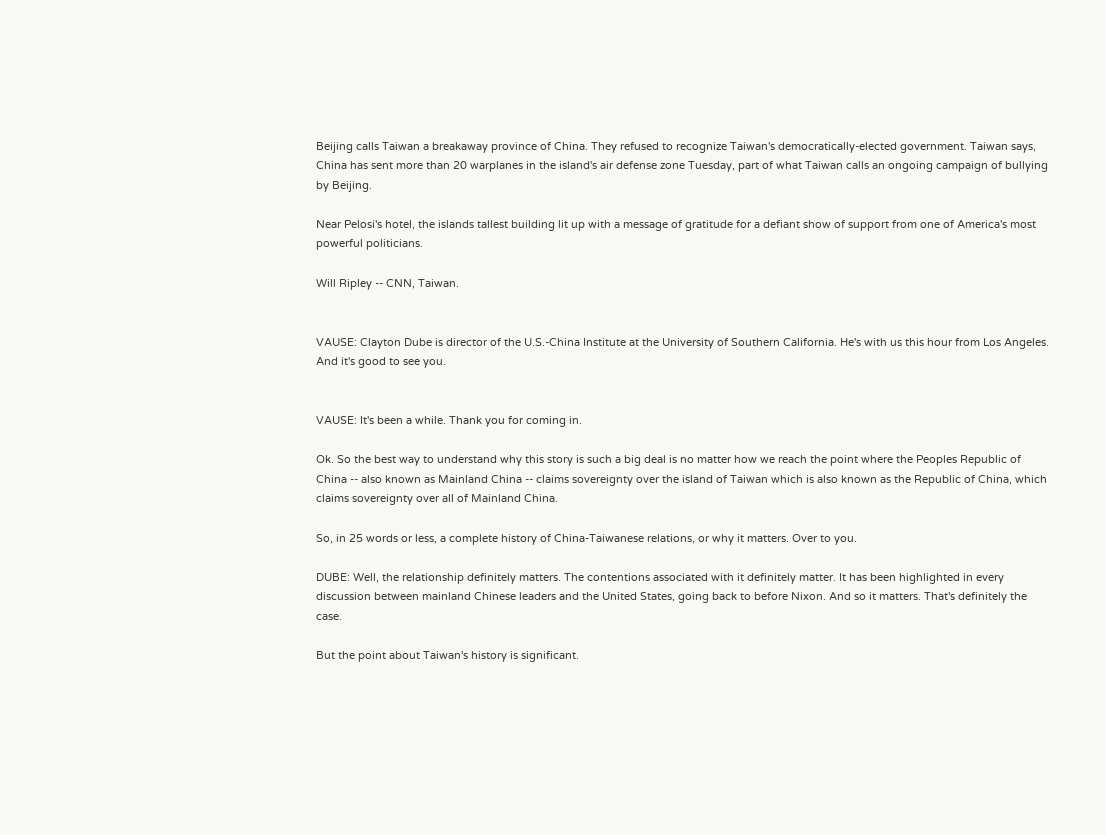Beijing calls Taiwan a breakaway province of China. They refused to recognize Taiwan's democratically-elected government. Taiwan says, China has sent more than 20 warplanes in the island's air defense zone Tuesday, part of what Taiwan calls an ongoing campaign of bullying by Beijing.

Near Pelosi's hotel, the islands tallest building lit up with a message of gratitude for a defiant show of support from one of America's most powerful politicians.

Will Ripley -- CNN, Taiwan.


VAUSE: Clayton Dube is director of the U.S.-China Institute at the University of Southern California. He's with us this hour from Los Angeles. And it's good to see you.


VAUSE: It's been a while. Thank you for coming in.

Ok. So the best way to understand why this story is such a big deal is no matter how we reach the point where the Peoples Republic of China -- also known as Mainland China -- claims sovereignty over the island of Taiwan which is also known as the Republic of China, which claims sovereignty over all of Mainland China.

So, in 25 words or less, a complete history of China-Taiwanese relations, or why it matters. Over to you.

DUBE: Well, the relationship definitely matters. The contentions associated with it definitely matter. It has been highlighted in every discussion between mainland Chinese leaders and the United States, going back to before Nixon. And so it matters. That's definitely the case.

But the point about Taiwan's history is significant.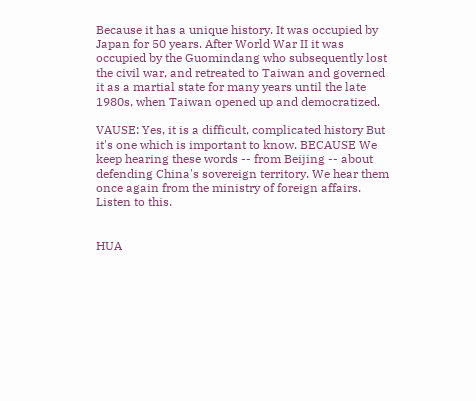Because it has a unique history. It was occupied by Japan for 50 years. After World War II it was occupied by the Guomindang who subsequently lost the civil war, and retreated to Taiwan and governed it as a martial state for many years until the late 1980s, when Taiwan opened up and democratized.

VAUSE: Yes, it is a difficult, complicated history But it's one which is important to know. BECAUSE We keep hearing these words -- from Beijing -- about defending China's sovereign territory. We hear them once again from the ministry of foreign affairs. Listen to this.


HUA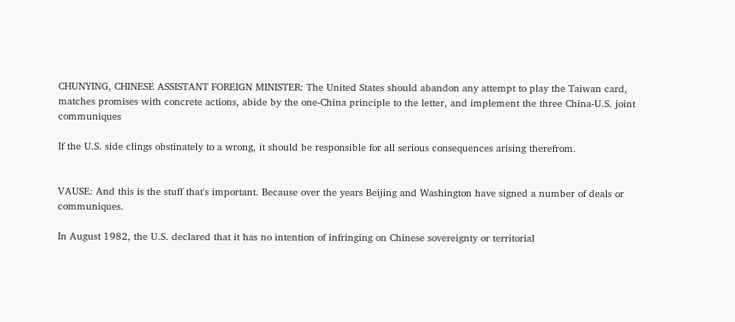CHUNYING, CHINESE ASSISTANT FOREIGN MINISTER: The United States should abandon any attempt to play the Taiwan card, matches promises with concrete actions, abide by the one-China principle to the letter, and implement the three China-U.S. joint communiques

If the U.S. side clings obstinately to a wrong, it should be responsible for all serious consequences arising therefrom.


VAUSE: And this is the stuff that's important. Because over the years Beijing and Washington have signed a number of deals or communiques.

In August 1982, the U.S. declared that it has no intention of infringing on Chinese sovereignty or territorial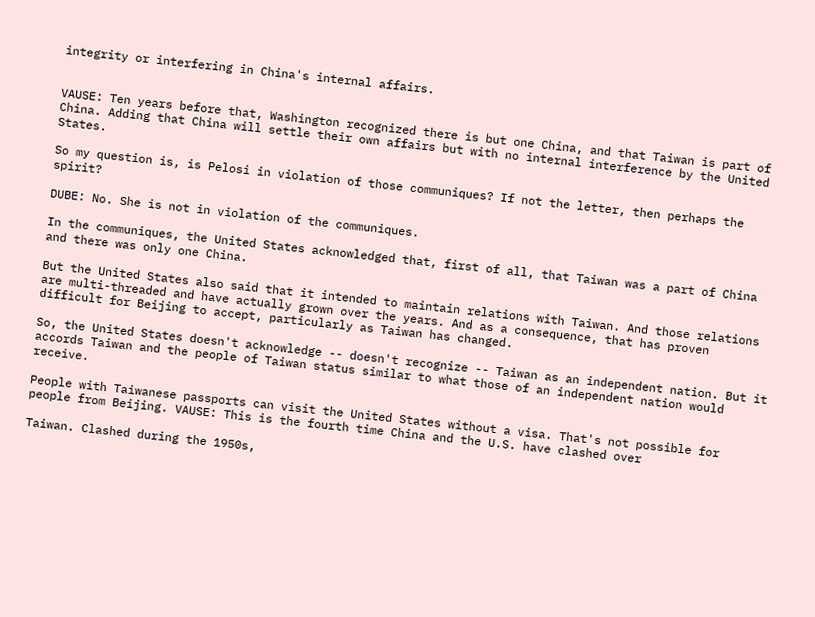integrity or interfering in China's internal affairs.


VAUSE: Ten years before that, Washington recognized there is but one China, and that Taiwan is part of China. Adding that China will settle their own affairs but with no internal interference by the United States.

So my question is, is Pelosi in violation of those communiques? If not the letter, then perhaps the spirit?

DUBE: No. She is not in violation of the communiques.

In the communiques, the United States acknowledged that, first of all, that Taiwan was a part of China and there was only one China.

But the United States also said that it intended to maintain relations with Taiwan. And those relations are multi-threaded and have actually grown over the years. And as a consequence, that has proven difficult for Beijing to accept, particularly as Taiwan has changed.

So, the United States doesn't acknowledge -- doesn't recognize -- Taiwan as an independent nation. But it accords Taiwan and the people of Taiwan status similar to what those of an independent nation would receive.

People with Taiwanese passports can visit the United States without a visa. That's not possible for people from Beijing. VAUSE: This is the fourth time China and the U.S. have clashed over

Taiwan. Clashed during the 1950s,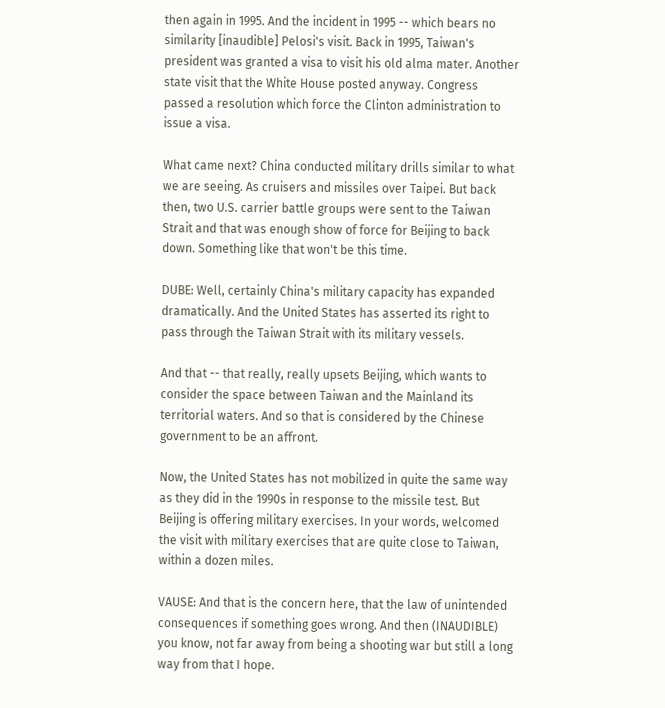then again in 1995. And the incident in 1995 -- which bears no similarity [inaudible] Pelosi's visit. Back in 1995, Taiwan's president was granted a visa to visit his old alma mater. Another state visit that the White House posted anyway. Congress passed a resolution which force the Clinton administration to issue a visa.

What came next? China conducted military drills similar to what we are seeing. As cruisers and missiles over Taipei. But back then, two U.S. carrier battle groups were sent to the Taiwan Strait and that was enough show of force for Beijing to back down. Something like that won't be this time.

DUBE: Well, certainly China's military capacity has expanded dramatically. And the United States has asserted its right to pass through the Taiwan Strait with its military vessels.

And that -- that really, really upsets Beijing, which wants to consider the space between Taiwan and the Mainland its territorial waters. And so that is considered by the Chinese government to be an affront.

Now, the United States has not mobilized in quite the same way as they did in the 1990s in response to the missile test. But Beijing is offering military exercises. In your words, welcomed the visit with military exercises that are quite close to Taiwan, within a dozen miles.

VAUSE: And that is the concern here, that the law of unintended consequences if something goes wrong. And then (INAUDIBLE) you know, not far away from being a shooting war but still a long way from that I hope.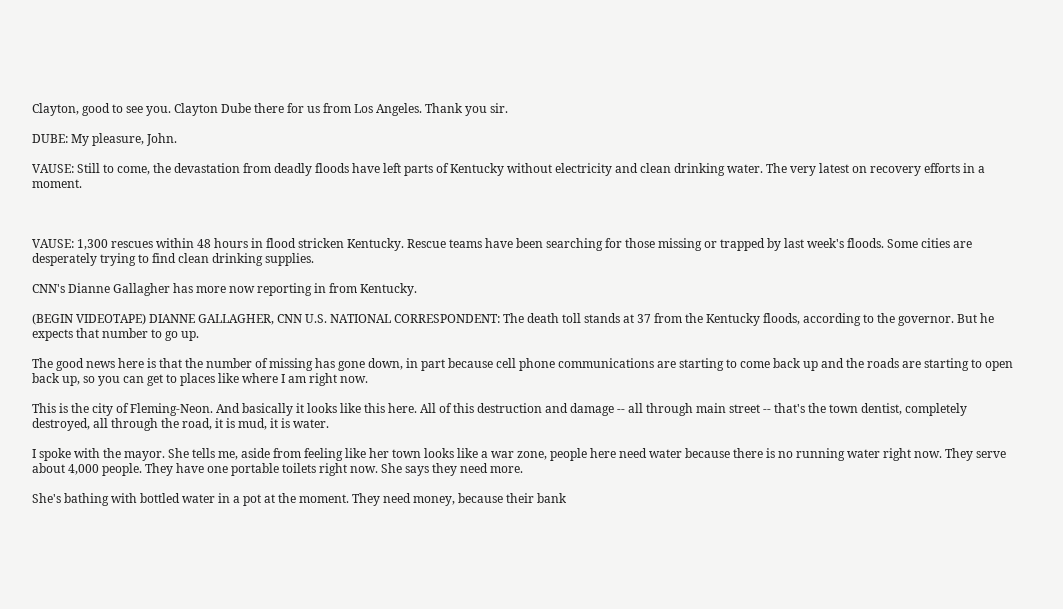Clayton, good to see you. Clayton Dube there for us from Los Angeles. Thank you sir.

DUBE: My pleasure, John.

VAUSE: Still to come, the devastation from deadly floods have left parts of Kentucky without electricity and clean drinking water. The very latest on recovery efforts in a moment.



VAUSE: 1,300 rescues within 48 hours in flood stricken Kentucky. Rescue teams have been searching for those missing or trapped by last week's floods. Some cities are desperately trying to find clean drinking supplies.

CNN's Dianne Gallagher has more now reporting in from Kentucky.

(BEGIN VIDEOTAPE) DIANNE GALLAGHER, CNN U.S. NATIONAL CORRESPONDENT: The death toll stands at 37 from the Kentucky floods, according to the governor. But he expects that number to go up.

The good news here is that the number of missing has gone down, in part because cell phone communications are starting to come back up and the roads are starting to open back up, so you can get to places like where I am right now.

This is the city of Fleming-Neon. And basically it looks like this here. All of this destruction and damage -- all through main street -- that's the town dentist, completely destroyed, all through the road, it is mud, it is water.

I spoke with the mayor. She tells me, aside from feeling like her town looks like a war zone, people here need water because there is no running water right now. They serve about 4,000 people. They have one portable toilets right now. She says they need more.

She's bathing with bottled water in a pot at the moment. They need money, because their bank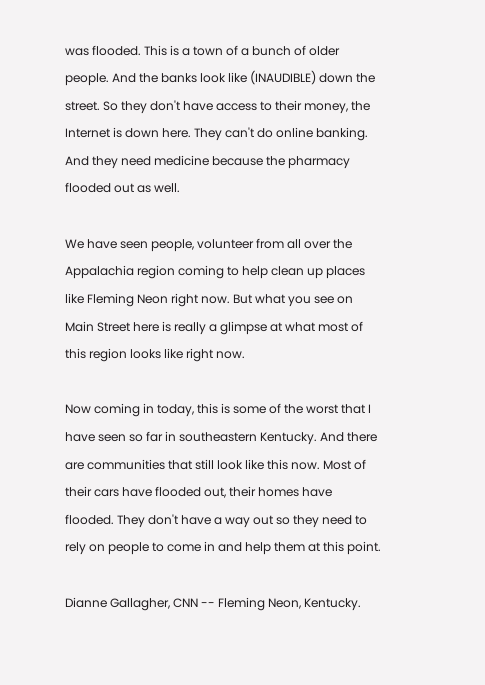was flooded. This is a town of a bunch of older people. And the banks look like (INAUDIBLE) down the street. So they don't have access to their money, the Internet is down here. They can't do online banking. And they need medicine because the pharmacy flooded out as well.

We have seen people, volunteer from all over the Appalachia region coming to help clean up places like Fleming Neon right now. But what you see on Main Street here is really a glimpse at what most of this region looks like right now.

Now coming in today, this is some of the worst that I have seen so far in southeastern Kentucky. And there are communities that still look like this now. Most of their cars have flooded out, their homes have flooded. They don't have a way out so they need to rely on people to come in and help them at this point.

Dianne Gallagher, CNN -- Fleming Neon, Kentucky.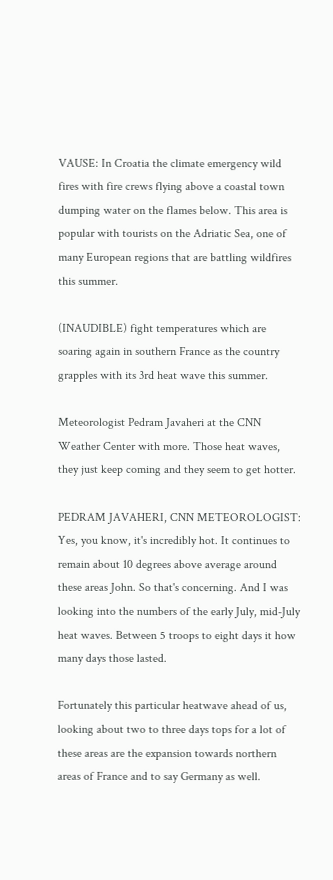VAUSE: In Croatia the climate emergency wild fires with fire crews flying above a coastal town dumping water on the flames below. This area is popular with tourists on the Adriatic Sea, one of many European regions that are battling wildfires this summer.

(INAUDIBLE) fight temperatures which are soaring again in southern France as the country grapples with its 3rd heat wave this summer.

Meteorologist Pedram Javaheri at the CNN Weather Center with more. Those heat waves, they just keep coming and they seem to get hotter.

PEDRAM JAVAHERI, CNN METEOROLOGIST: Yes, you know, it's incredibly hot. It continues to remain about 10 degrees above average around these areas John. So that's concerning. And I was looking into the numbers of the early July, mid-July heat waves. Between 5 troops to eight days it how many days those lasted.

Fortunately this particular heatwave ahead of us, looking about two to three days tops for a lot of these areas are the expansion towards northern areas of France and to say Germany as well.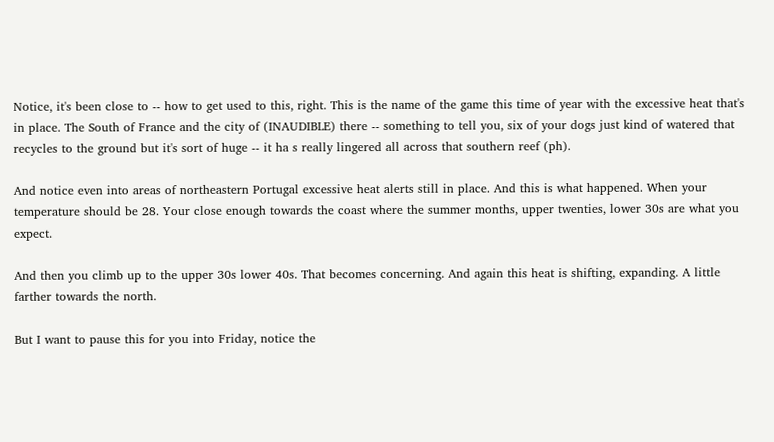Notice, it's been close to -- how to get used to this, right. This is the name of the game this time of year with the excessive heat that's in place. The South of France and the city of (INAUDIBLE) there -- something to tell you, six of your dogs just kind of watered that recycles to the ground but it's sort of huge -- it ha s really lingered all across that southern reef (ph).

And notice even into areas of northeastern Portugal excessive heat alerts still in place. And this is what happened. When your temperature should be 28. Your close enough towards the coast where the summer months, upper twenties, lower 30s are what you expect.

And then you climb up to the upper 30s lower 40s. That becomes concerning. And again this heat is shifting, expanding. A little farther towards the north.

But I want to pause this for you into Friday, notice the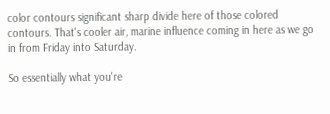color contours significant sharp divide here of those colored contours. That's cooler air, marine influence coming in here as we go in from Friday into Saturday.

So essentially what you're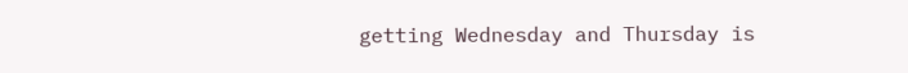getting Wednesday and Thursday is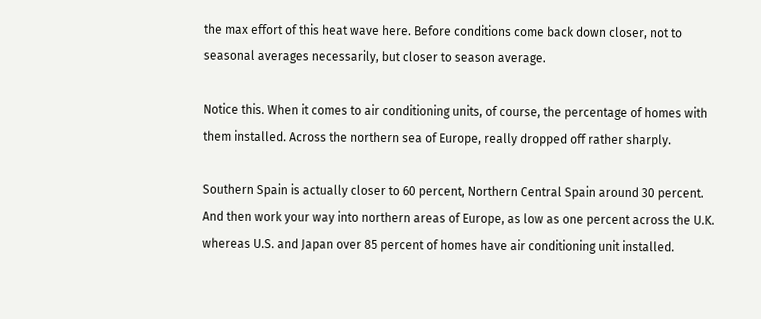the max effort of this heat wave here. Before conditions come back down closer, not to seasonal averages necessarily, but closer to season average.

Notice this. When it comes to air conditioning units, of course, the percentage of homes with them installed. Across the northern sea of Europe, really dropped off rather sharply.

Southern Spain is actually closer to 60 percent, Northern Central Spain around 30 percent. And then work your way into northern areas of Europe, as low as one percent across the U.K. whereas U.S. and Japan over 85 percent of homes have air conditioning unit installed.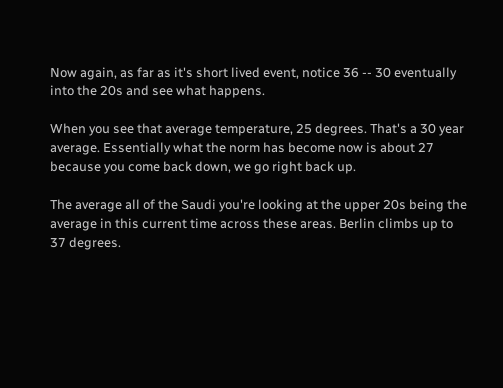Now again, as far as it's short lived event, notice 36 -- 30 eventually into the 20s and see what happens.

When you see that average temperature, 25 degrees. That's a 30 year average. Essentially what the norm has become now is about 27 because you come back down, we go right back up.

The average all of the Saudi you're looking at the upper 20s being the average in this current time across these areas. Berlin climbs up to 37 degrees.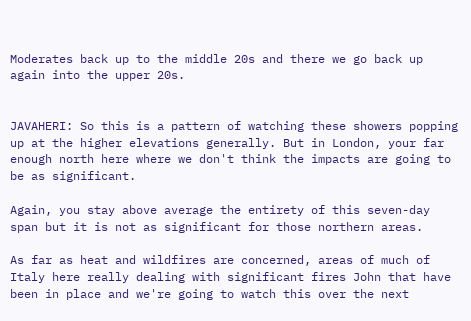Moderates back up to the middle 20s and there we go back up again into the upper 20s.


JAVAHERI: So this is a pattern of watching these showers popping up at the higher elevations generally. But in London, your far enough north here where we don't think the impacts are going to be as significant.

Again, you stay above average the entirety of this seven-day span but it is not as significant for those northern areas.

As far as heat and wildfires are concerned, areas of much of Italy here really dealing with significant fires John that have been in place and we're going to watch this over the next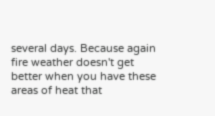several days. Because again fire weather doesn't get better when you have these areas of heat that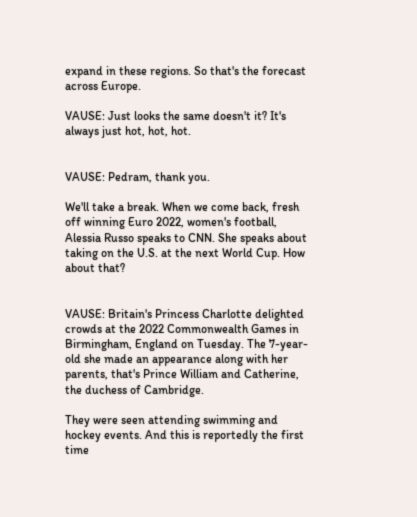expand in these regions. So that's the forecast across Europe.

VAUSE: Just looks the same doesn't it? It's always just hot, hot, hot.


VAUSE: Pedram, thank you.

We'll take a break. When we come back, fresh off winning Euro 2022, women's football, Alessia Russo speaks to CNN. She speaks about taking on the U.S. at the next World Cup. How about that?


VAUSE: Britain's Princess Charlotte delighted crowds at the 2022 Commonwealth Games in Birmingham, England on Tuesday. The 7-year-old she made an appearance along with her parents, that's Prince William and Catherine, the duchess of Cambridge.

They were seen attending swimming and hockey events. And this is reportedly the first time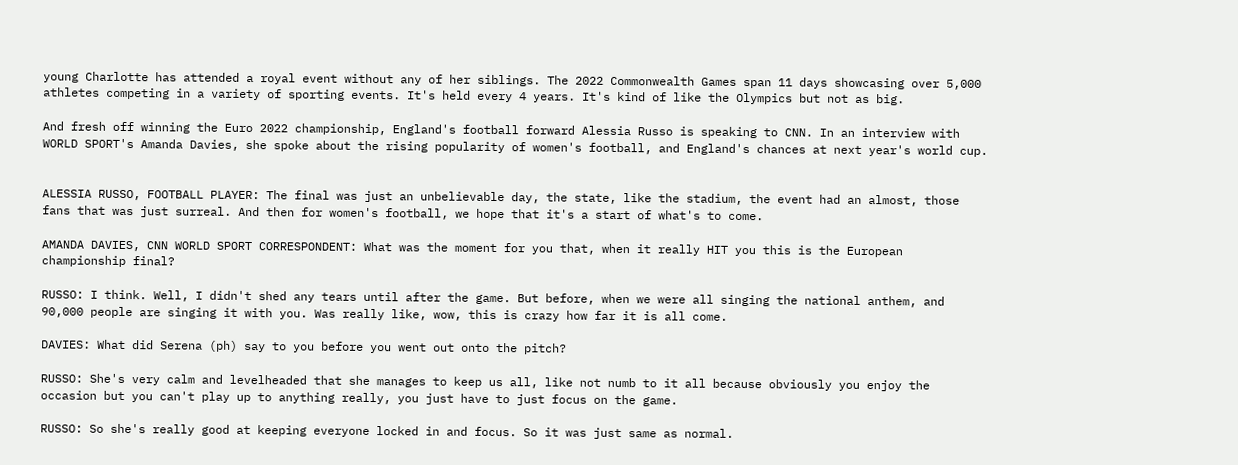young Charlotte has attended a royal event without any of her siblings. The 2022 Commonwealth Games span 11 days showcasing over 5,000 athletes competing in a variety of sporting events. It's held every 4 years. It's kind of like the Olympics but not as big.

And fresh off winning the Euro 2022 championship, England's football forward Alessia Russo is speaking to CNN. In an interview with WORLD SPORT's Amanda Davies, she spoke about the rising popularity of women's football, and England's chances at next year's world cup.


ALESSIA RUSSO, FOOTBALL PLAYER: The final was just an unbelievable day, the state, like the stadium, the event had an almost, those fans that was just surreal. And then for women's football, we hope that it's a start of what's to come.

AMANDA DAVIES, CNN WORLD SPORT CORRESPONDENT: What was the moment for you that, when it really HIT you this is the European championship final?

RUSSO: I think. Well, I didn't shed any tears until after the game. But before, when we were all singing the national anthem, and 90,000 people are singing it with you. Was really like, wow, this is crazy how far it is all come.

DAVIES: What did Serena (ph) say to you before you went out onto the pitch?

RUSSO: She's very calm and levelheaded that she manages to keep us all, like not numb to it all because obviously you enjoy the occasion but you can't play up to anything really, you just have to just focus on the game.

RUSSO: So she's really good at keeping everyone locked in and focus. So it was just same as normal.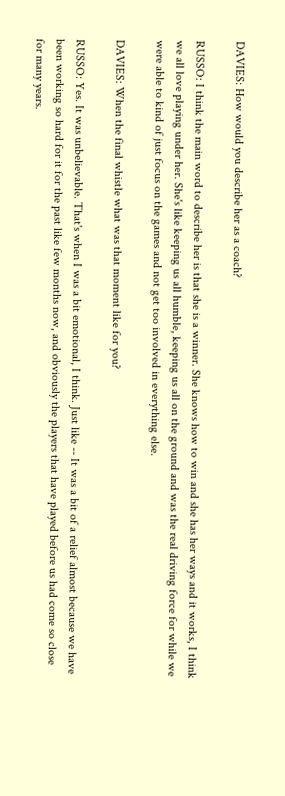DAVIES: How would you describe her as a coach?

RUSSO: I think the main word to describe her is that she is a winner. She knows how to win and she has her ways and it works, I think we all love playing under her. She's like keeping us all humble, keeping us all on the ground and was the real driving force for while we were able to kind of just focus on the games and not get too involved in everything else.

DAVIES: When the final whistle what was that moment like for you?

RUSSO: Yes. It was unbelievable. That's when I was a bit emotional, I think. Just like -- It was a bit of a relief almost because we have been working so hard for it for the past like few months now, and obviously the players that have played before us had come so close for many years.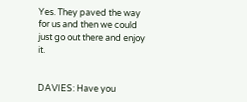Yes. They paved the way for us and then we could just go out there and enjoy it.


DAVIES: Have you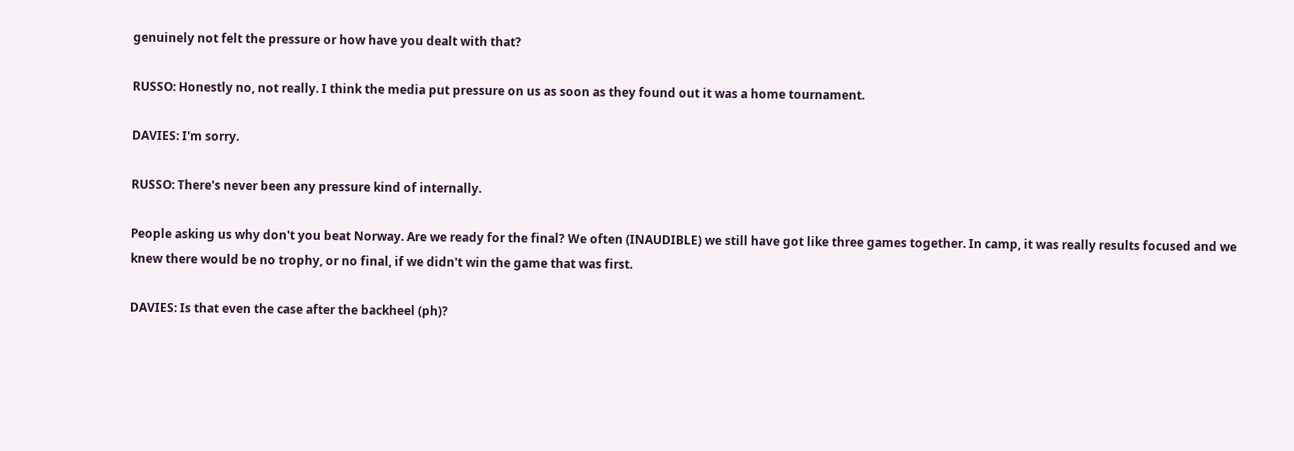genuinely not felt the pressure or how have you dealt with that?

RUSSO: Honestly no, not really. I think the media put pressure on us as soon as they found out it was a home tournament.

DAVIES: I'm sorry.

RUSSO: There's never been any pressure kind of internally.

People asking us why don't you beat Norway. Are we ready for the final? We often (INAUDIBLE) we still have got like three games together. In camp, it was really results focused and we knew there would be no trophy, or no final, if we didn't win the game that was first.

DAVIES: Is that even the case after the backheel (ph)?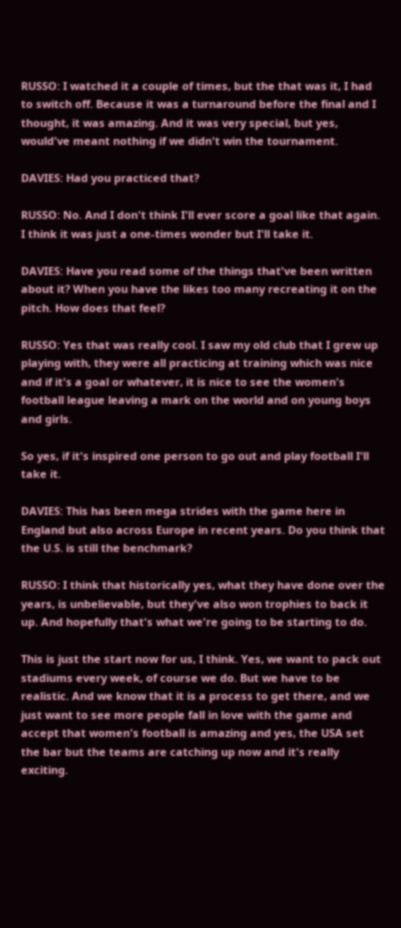RUSSO: I watched it a couple of times, but the that was it, I had to switch off. Because it was a turnaround before the final and I thought, it was amazing. And it was very special, but yes, would've meant nothing if we didn't win the tournament.

DAVIES: Had you practiced that?

RUSSO: No. And I don't think I'll ever score a goal like that again. I think it was just a one-times wonder but I'll take it.

DAVIES: Have you read some of the things that've been written about it? When you have the likes too many recreating it on the pitch. How does that feel?

RUSSO: Yes that was really cool. I saw my old club that I grew up playing with, they were all practicing at training which was nice and if it's a goal or whatever, it is nice to see the women's football league leaving a mark on the world and on young boys and girls.

So yes, if it's inspired one person to go out and play football I'll take it.

DAVIES: This has been mega strides with the game here in England but also across Europe in recent years. Do you think that the U.S. is still the benchmark?

RUSSO: I think that historically yes, what they have done over the years, is unbelievable, but they've also won trophies to back it up. And hopefully that's what we're going to be starting to do.

This is just the start now for us, I think. Yes, we want to pack out stadiums every week, of course we do. But we have to be realistic. And we know that it is a process to get there, and we just want to see more people fall in love with the game and accept that women's football is amazing and yes, the USA set the bar but the teams are catching up now and it's really exciting.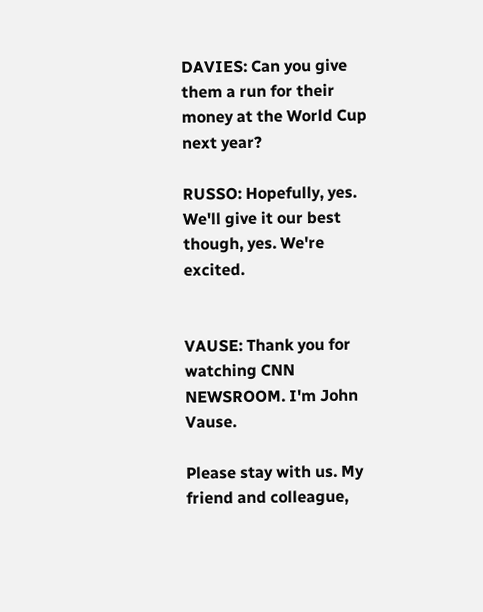DAVIES: Can you give them a run for their money at the World Cup next year?

RUSSO: Hopefully, yes. We'll give it our best though, yes. We're excited.


VAUSE: Thank you for watching CNN NEWSROOM. I'm John Vause.

Please stay with us. My friend and colleague,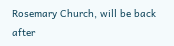Rosemary Church, will be back after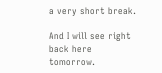a very short break.

And I will see right back here tomorrow.